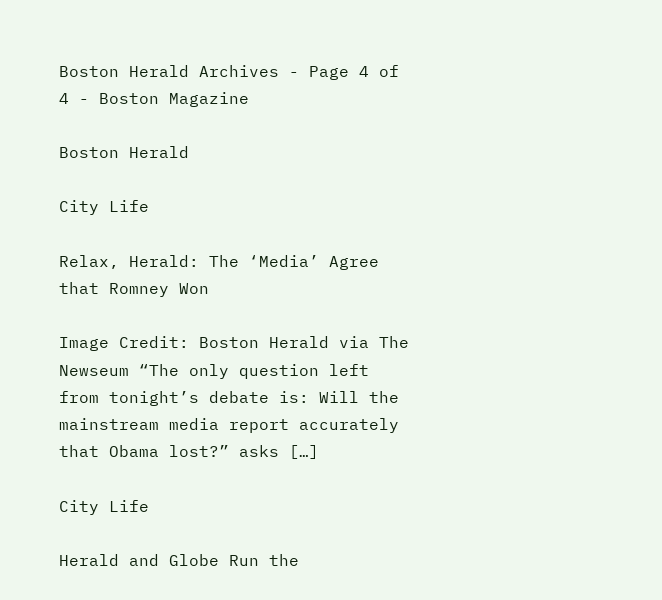Boston Herald Archives - Page 4 of 4 - Boston Magazine

Boston Herald

City Life

Relax, Herald: The ‘Media’ Agree that Romney Won

Image Credit: Boston Herald via The Newseum “The only question left from tonight’s debate is: Will the mainstream media report accurately that Obama lost?” asks […]

City Life

Herald and Globe Run the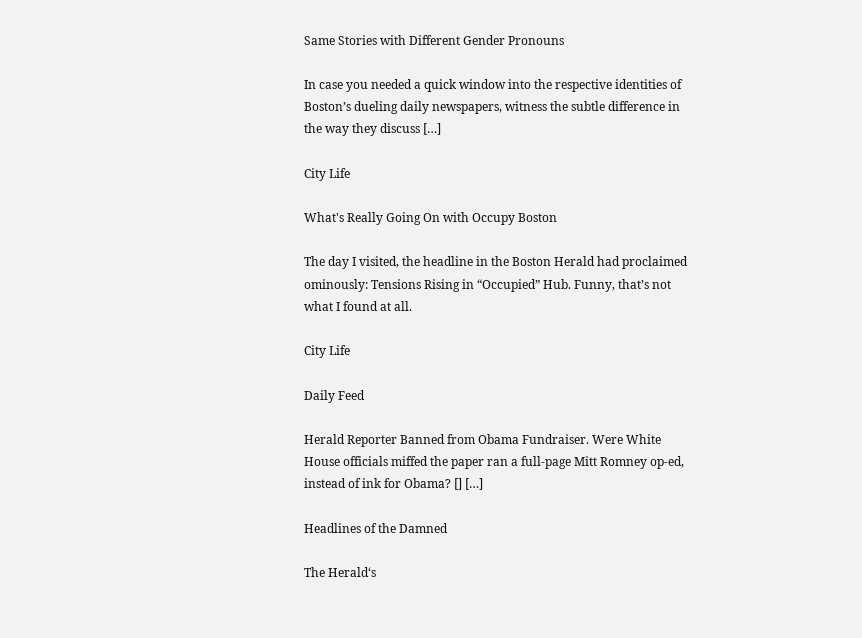Same Stories with Different Gender Pronouns

In case you needed a quick window into the respective identities of Boston’s dueling daily newspapers, witness the subtle difference in the way they discuss […]

City Life

What's Really Going On with Occupy Boston

The day I visited, the headline in the Boston Herald had proclaimed ominously: Tensions Rising in “Occupied” Hub. Funny, that’s not what I found at all.

City Life

Daily Feed

Herald Reporter Banned from Obama Fundraiser. Were White House officials miffed the paper ran a full-page Mitt Romney op-ed, instead of ink for Obama? [] […]

Headlines of the Damned

The Herald‘s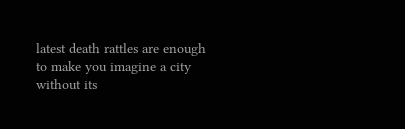latest death rattles are enough to make you imagine a city without its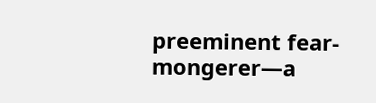preeminent fear-mongerer—a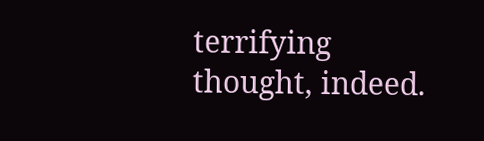terrifying thought, indeed.